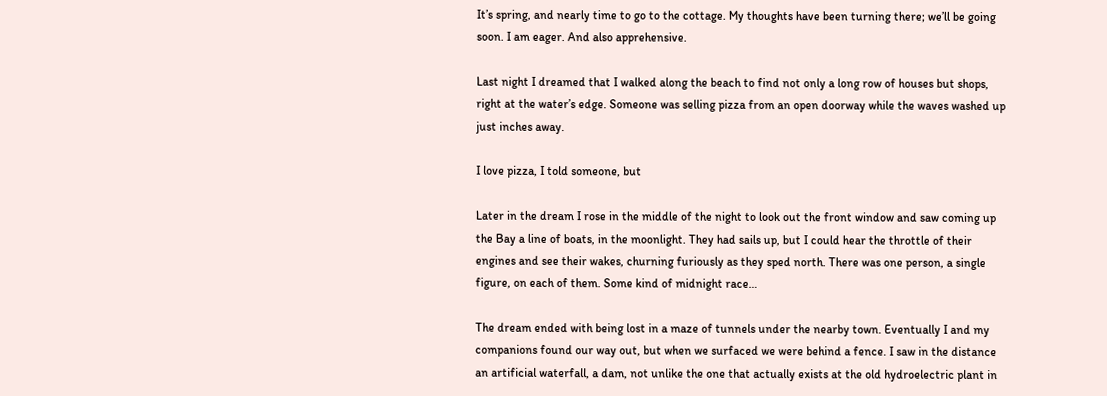It’s spring, and nearly time to go to the cottage. My thoughts have been turning there; we’ll be going soon. I am eager. And also apprehensive.

Last night I dreamed that I walked along the beach to find not only a long row of houses but shops, right at the water’s edge. Someone was selling pizza from an open doorway while the waves washed up just inches away.

I love pizza, I told someone, but

Later in the dream I rose in the middle of the night to look out the front window and saw coming up the Bay a line of boats, in the moonlight. They had sails up, but I could hear the throttle of their engines and see their wakes, churning furiously as they sped north. There was one person, a single figure, on each of them. Some kind of midnight race…

The dream ended with being lost in a maze of tunnels under the nearby town. Eventually I and my companions found our way out, but when we surfaced we were behind a fence. I saw in the distance an artificial waterfall, a dam, not unlike the one that actually exists at the old hydroelectric plant in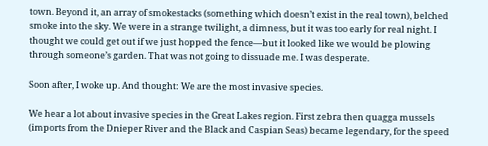town. Beyond it, an array of smokestacks (something which doesn’t exist in the real town), belched smoke into the sky. We were in a strange twilight, a dimness, but it was too early for real night. I thought we could get out if we just hopped the fence—but it looked like we would be plowing through someone’s garden. That was not going to dissuade me. I was desperate.

Soon after, I woke up. And thought: We are the most invasive species.

We hear a lot about invasive species in the Great Lakes region. First zebra then quagga mussels (imports from the Dnieper River and the Black and Caspian Seas) became legendary, for the speed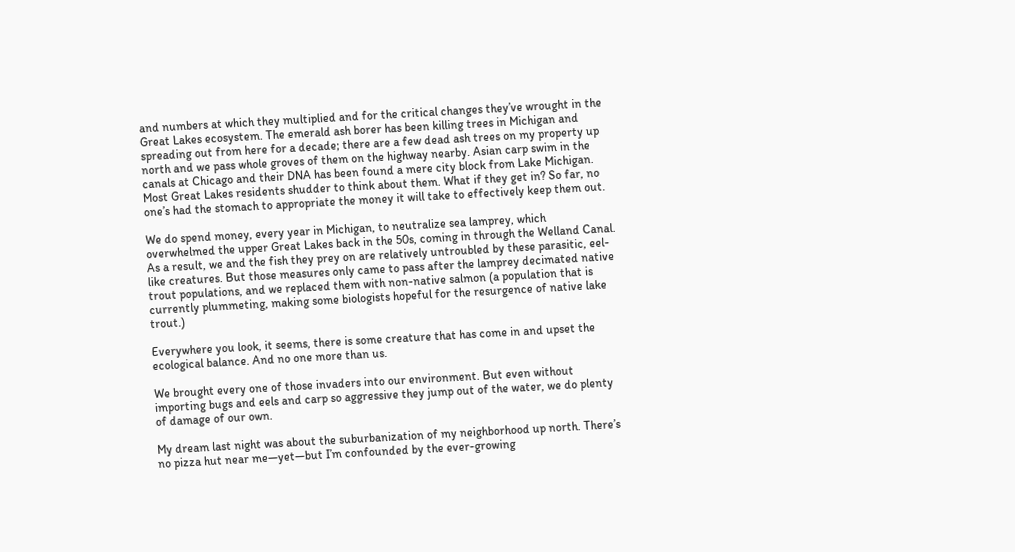and numbers at which they multiplied and for the critical changes they’ve wrought in the Great Lakes ecosystem. The emerald ash borer has been killing trees in Michigan and spreading out from here for a decade; there are a few dead ash trees on my property up north and we pass whole groves of them on the highway nearby. Asian carp swim in the canals at Chicago and their DNA has been found a mere city block from Lake Michigan. Most Great Lakes residents shudder to think about them. What if they get in? So far, no one’s had the stomach to appropriate the money it will take to effectively keep them out.

We do spend money, every year in Michigan, to neutralize sea lamprey, which overwhelmed the upper Great Lakes back in the 50s, coming in through the Welland Canal. As a result, we and the fish they prey on are relatively untroubled by these parasitic, eel-like creatures. But those measures only came to pass after the lamprey decimated native trout populations, and we replaced them with non-native salmon (a population that is currently plummeting, making some biologists hopeful for the resurgence of native lake trout.)

Everywhere you look, it seems, there is some creature that has come in and upset the ecological balance. And no one more than us.

We brought every one of those invaders into our environment. But even without importing bugs and eels and carp so aggressive they jump out of the water, we do plenty of damage of our own.

My dream last night was about the suburbanization of my neighborhood up north. There’s no pizza hut near me—yet—but I’m confounded by the ever-growing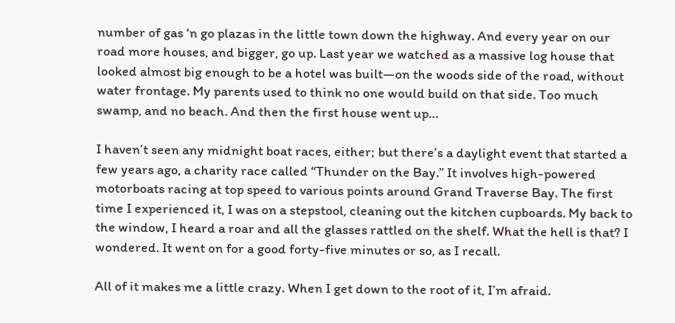number of gas ‘n go plazas in the little town down the highway. And every year on our road more houses, and bigger, go up. Last year we watched as a massive log house that looked almost big enough to be a hotel was built—on the woods side of the road, without water frontage. My parents used to think no one would build on that side. Too much swamp, and no beach. And then the first house went up…

I haven’t seen any midnight boat races, either; but there’s a daylight event that started a few years ago, a charity race called “Thunder on the Bay.” It involves high-powered motorboats racing at top speed to various points around Grand Traverse Bay. The first time I experienced it, I was on a stepstool, cleaning out the kitchen cupboards. My back to the window, I heard a roar and all the glasses rattled on the shelf. What the hell is that? I wondered. It went on for a good forty-five minutes or so, as I recall.

All of it makes me a little crazy. When I get down to the root of it, I’m afraid.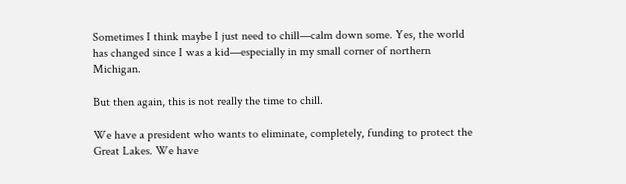Sometimes I think maybe I just need to chill—calm down some. Yes, the world has changed since I was a kid—especially in my small corner of northern Michigan.

But then again, this is not really the time to chill.

We have a president who wants to eliminate, completely, funding to protect the Great Lakes. We have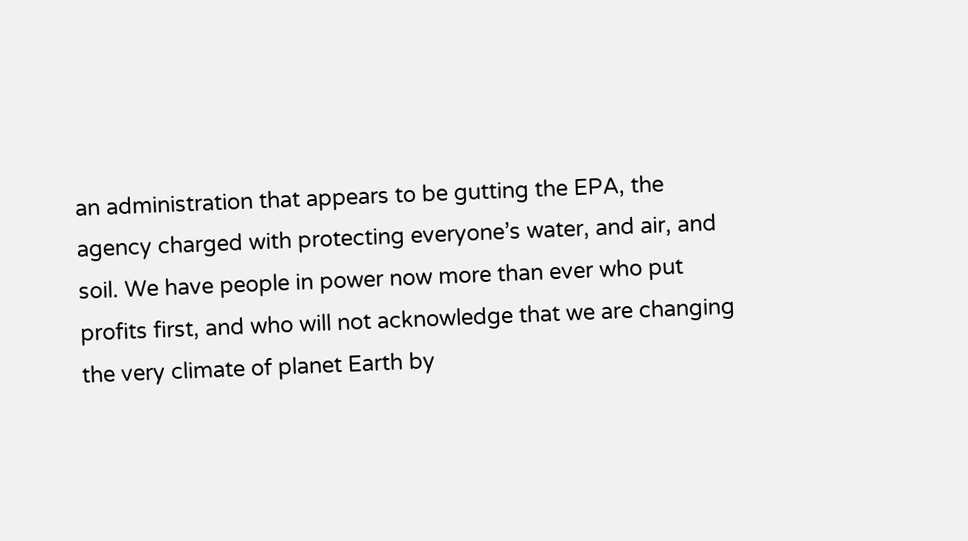an administration that appears to be gutting the EPA, the agency charged with protecting everyone’s water, and air, and soil. We have people in power now more than ever who put profits first, and who will not acknowledge that we are changing the very climate of planet Earth by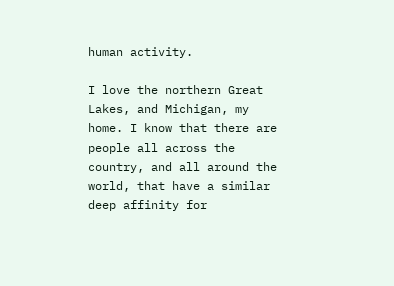human activity.

I love the northern Great Lakes, and Michigan, my home. I know that there are people all across the country, and all around the world, that have a similar deep affinity for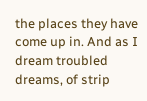the places they have come up in. And as I dream troubled dreams, of strip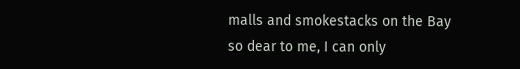malls and smokestacks on the Bay so dear to me, I can only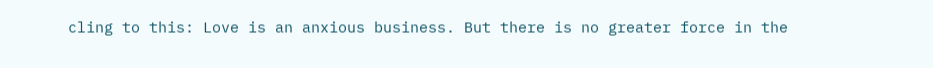cling to this: Love is an anxious business. But there is no greater force in the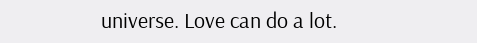universe. Love can do a lot.